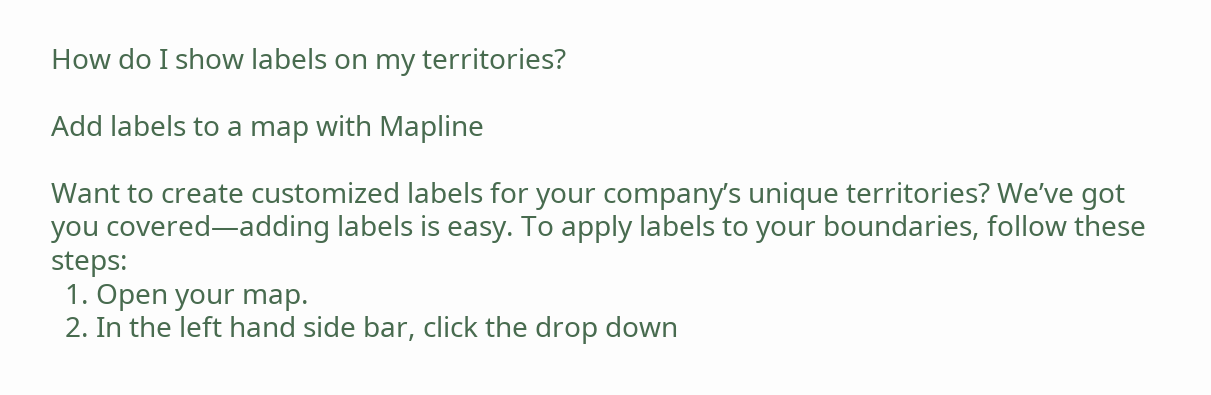How do I show labels on my territories?

Add labels to a map with Mapline

Want to create customized labels for your company’s unique territories? We’ve got you covered—adding labels is easy. To apply labels to your boundaries, follow these steps:
  1. Open your map.
  2. In the left hand side bar, click the drop down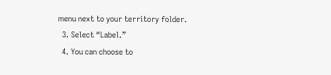menu next to your territory folder.
  3. Select “Label.”
  4. You can choose to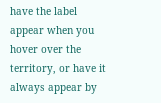have the label appear when you hover over the territory, or have it always appear by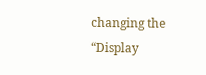changing the “Display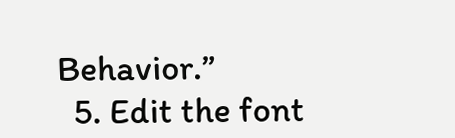Behavior.”
  5. Edit the font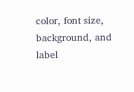color, font size, background, and label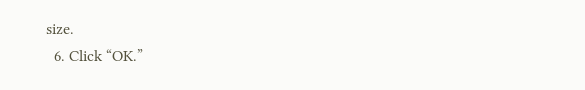size.
  6. Click “OK.”